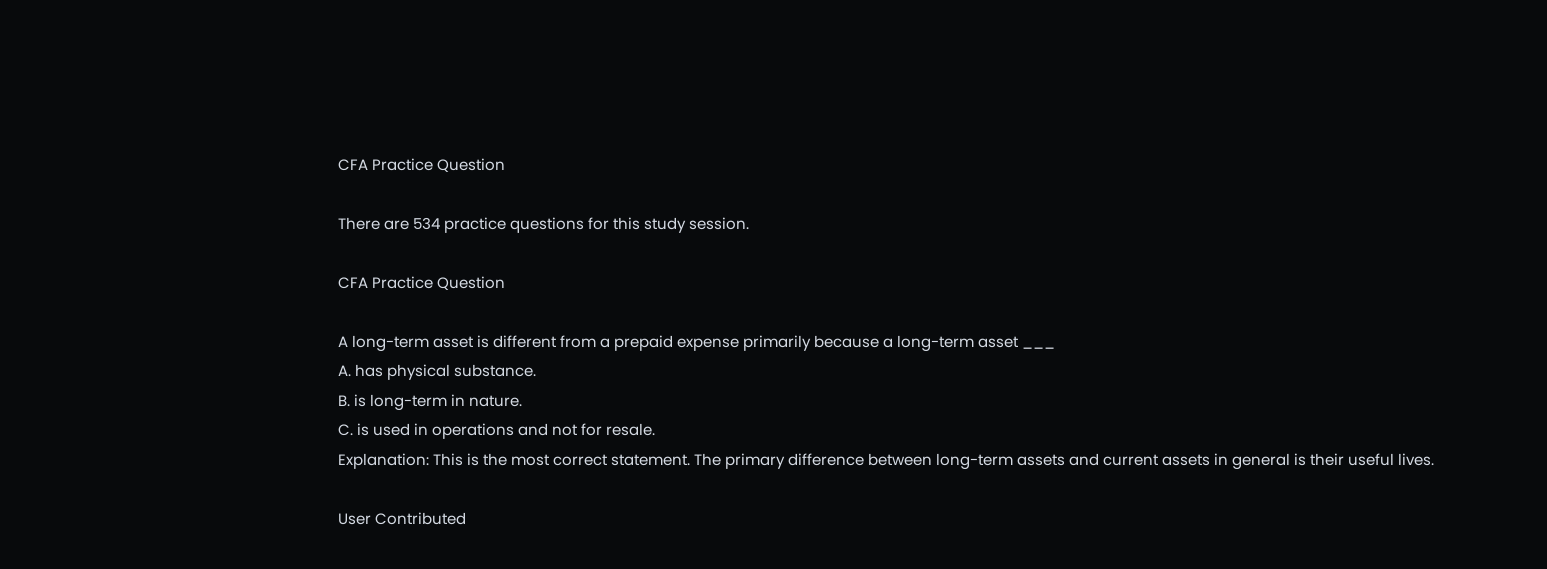CFA Practice Question

There are 534 practice questions for this study session.

CFA Practice Question

A long-term asset is different from a prepaid expense primarily because a long-term asset ___
A. has physical substance.
B. is long-term in nature.
C. is used in operations and not for resale.
Explanation: This is the most correct statement. The primary difference between long-term assets and current assets in general is their useful lives.

User Contributed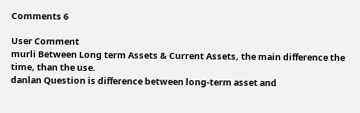Comments 6

User Comment
murli Between Long term Assets & Current Assets, the main difference the time, than the use.
danlan Question is difference between long-term asset and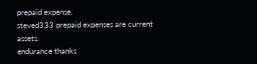prepaid expense.
steved333 prepaid expenses are current assets.
endurance thanks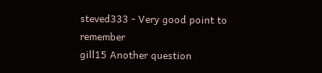steved333 - Very good point to remember
gill15 Another question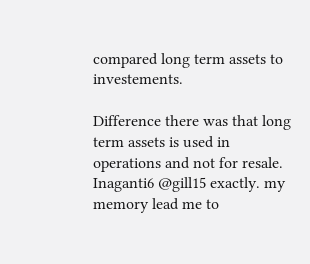compared long term assets to investements.

Difference there was that long term assets is used in operations and not for resale.
Inaganti6 @gill15 exactly. my memory lead me to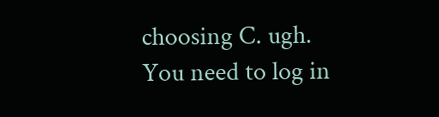choosing C. ugh.
You need to log in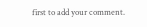first to add your comment.